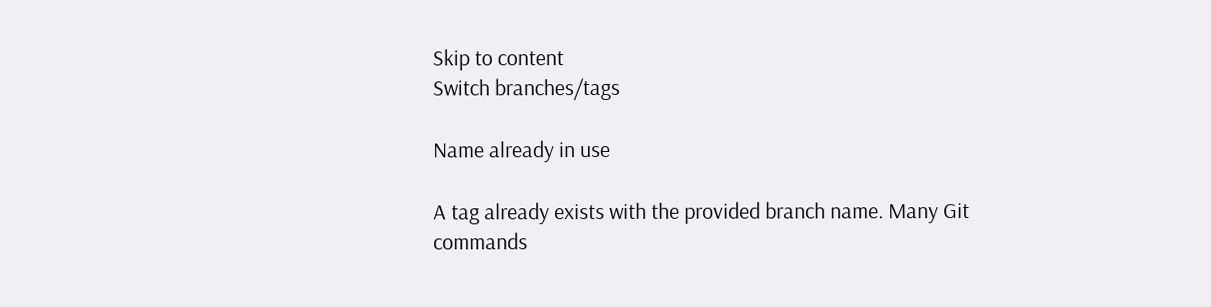Skip to content
Switch branches/tags

Name already in use

A tag already exists with the provided branch name. Many Git commands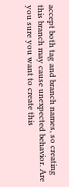accept both tag and branch names, so creating this branch may cause unexpected behavior. Are you sure you want to create this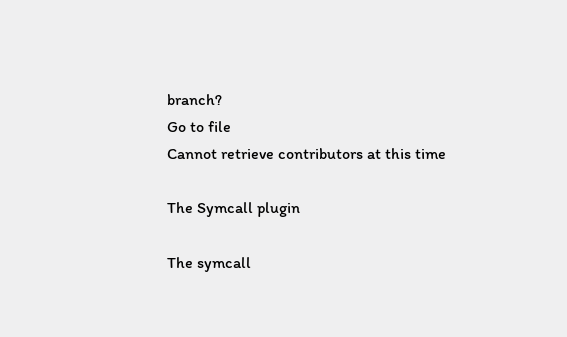branch?
Go to file
Cannot retrieve contributors at this time

The Symcall plugin

The symcall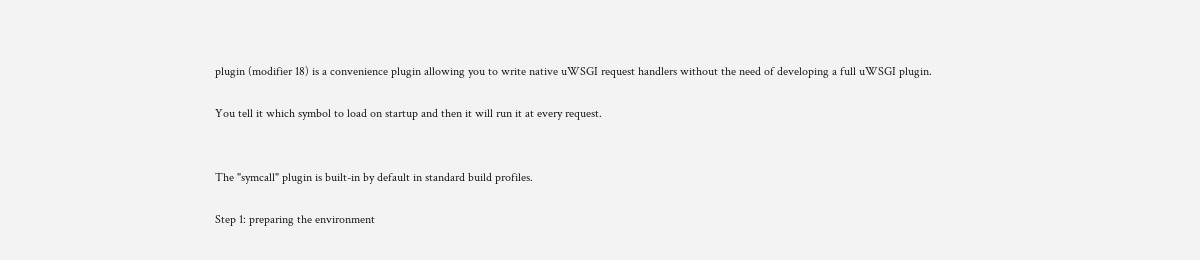plugin (modifier 18) is a convenience plugin allowing you to write native uWSGI request handlers without the need of developing a full uWSGI plugin.

You tell it which symbol to load on startup and then it will run it at every request.


The "symcall" plugin is built-in by default in standard build profiles.

Step 1: preparing the environment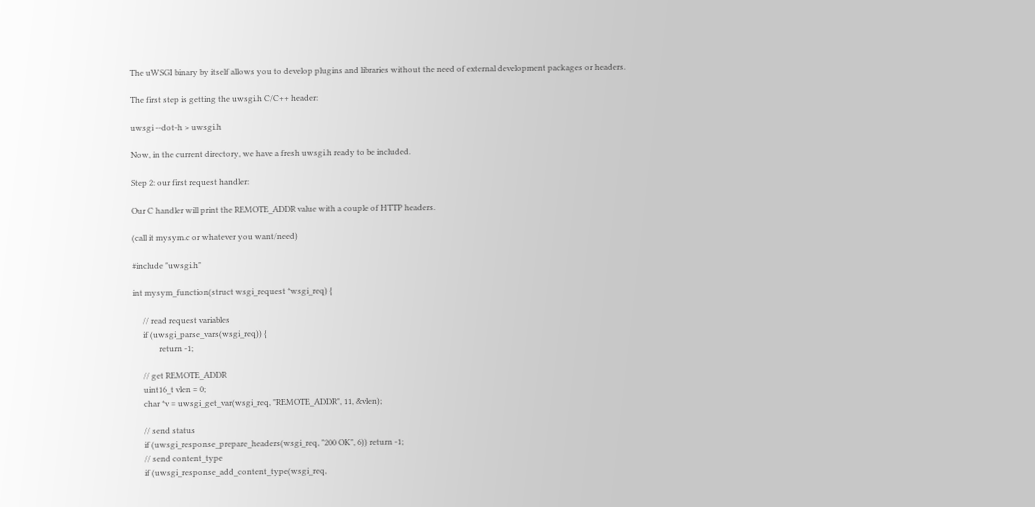The uWSGI binary by itself allows you to develop plugins and libraries without the need of external development packages or headers.

The first step is getting the uwsgi.h C/C++ header:

uwsgi --dot-h > uwsgi.h

Now, in the current directory, we have a fresh uwsgi.h ready to be included.

Step 2: our first request handler:

Our C handler will print the REMOTE_ADDR value with a couple of HTTP headers.

(call it mysym.c or whatever you want/need)

#include "uwsgi.h"

int mysym_function(struct wsgi_request *wsgi_req) {

     // read request variables
     if (uwsgi_parse_vars(wsgi_req)) {
             return -1;

     // get REMOTE_ADDR
     uint16_t vlen = 0;
     char *v = uwsgi_get_var(wsgi_req, "REMOTE_ADDR", 11, &vlen);

     // send status
     if (uwsgi_response_prepare_headers(wsgi_req, "200 OK", 6)) return -1;
     // send content_type
     if (uwsgi_response_add_content_type(wsgi_req,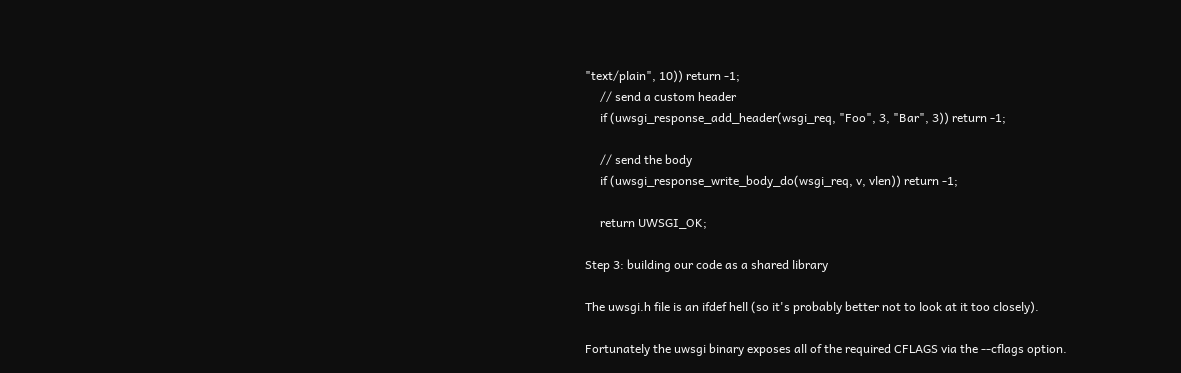"text/plain", 10)) return -1;
     // send a custom header
     if (uwsgi_response_add_header(wsgi_req, "Foo", 3, "Bar", 3)) return -1;

     // send the body
     if (uwsgi_response_write_body_do(wsgi_req, v, vlen)) return -1;

     return UWSGI_OK;

Step 3: building our code as a shared library

The uwsgi.h file is an ifdef hell (so it's probably better not to look at it too closely).

Fortunately the uwsgi binary exposes all of the required CFLAGS via the --cflags option.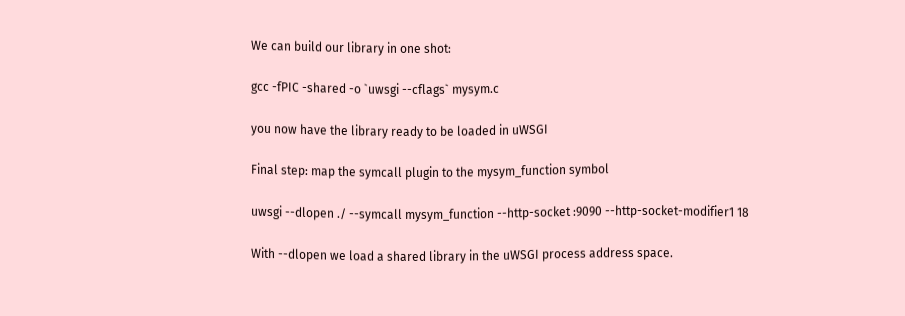We can build our library in one shot:

gcc -fPIC -shared -o `uwsgi --cflags` mysym.c

you now have the library ready to be loaded in uWSGI

Final step: map the symcall plugin to the mysym_function symbol

uwsgi --dlopen ./ --symcall mysym_function --http-socket :9090 --http-socket-modifier1 18

With --dlopen we load a shared library in the uWSGI process address space.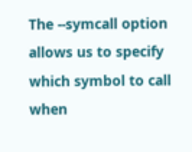The --symcall option allows us to specify which symbol to call when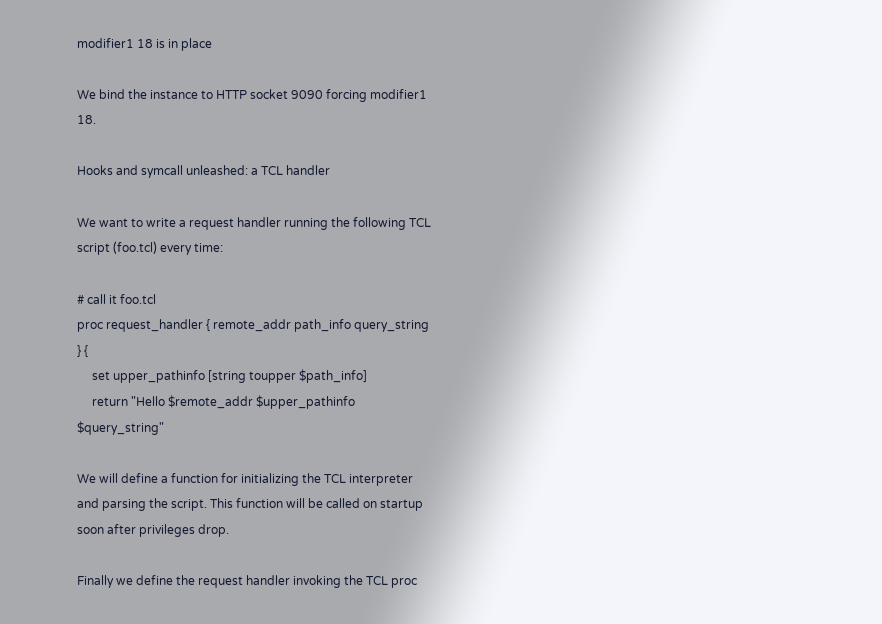modifier1 18 is in place

We bind the instance to HTTP socket 9090 forcing modifier1 18.

Hooks and symcall unleashed: a TCL handler

We want to write a request handler running the following TCL script (foo.tcl) every time:

# call it foo.tcl
proc request_handler { remote_addr path_info query_string } {
     set upper_pathinfo [string toupper $path_info]
     return "Hello $remote_addr $upper_pathinfo $query_string"

We will define a function for initializing the TCL interpreter and parsing the script. This function will be called on startup soon after privileges drop.

Finally we define the request handler invoking the TCL proc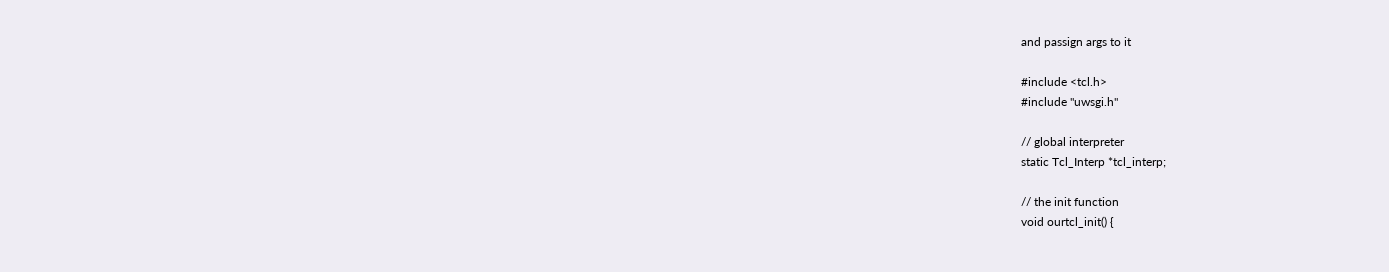and passign args to it

#include <tcl.h>
#include "uwsgi.h"

// global interpreter
static Tcl_Interp *tcl_interp;

// the init function
void ourtcl_init() {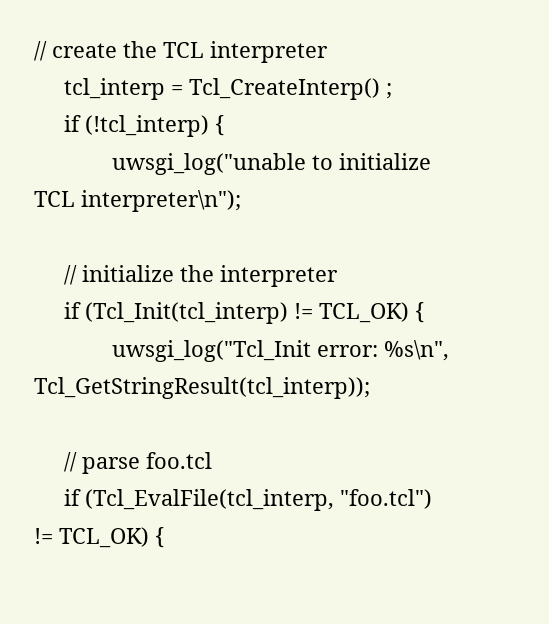// create the TCL interpreter
     tcl_interp = Tcl_CreateInterp() ;
     if (!tcl_interp) {
             uwsgi_log("unable to initialize TCL interpreter\n");

     // initialize the interpreter
     if (Tcl_Init(tcl_interp) != TCL_OK) {
             uwsgi_log("Tcl_Init error: %s\n", Tcl_GetStringResult(tcl_interp));

     // parse foo.tcl
     if (Tcl_EvalFile(tcl_interp, "foo.tcl") != TCL_OK) {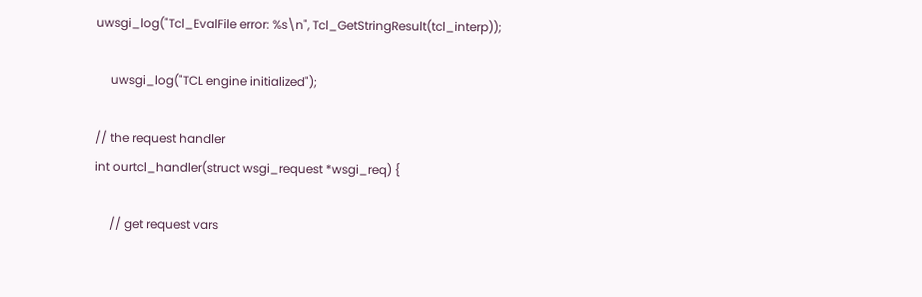uwsgi_log("Tcl_EvalFile error: %s\n", Tcl_GetStringResult(tcl_interp));

     uwsgi_log("TCL engine initialized");

// the request handler
int ourtcl_handler(struct wsgi_request *wsgi_req) {

     // get request vars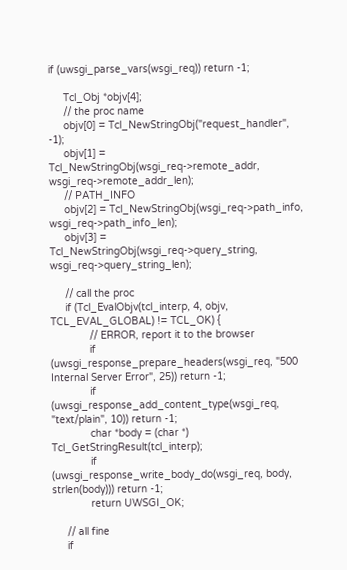if (uwsgi_parse_vars(wsgi_req)) return -1;

     Tcl_Obj *objv[4];
     // the proc name
     objv[0] = Tcl_NewStringObj("request_handler", -1);
     objv[1] = Tcl_NewStringObj(wsgi_req->remote_addr, wsgi_req->remote_addr_len);
     // PATH_INFO
     objv[2] = Tcl_NewStringObj(wsgi_req->path_info, wsgi_req->path_info_len);
     objv[3] = Tcl_NewStringObj(wsgi_req->query_string, wsgi_req->query_string_len);

     // call the proc
     if (Tcl_EvalObjv(tcl_interp, 4, objv, TCL_EVAL_GLOBAL) != TCL_OK) {
             // ERROR, report it to the browser
             if (uwsgi_response_prepare_headers(wsgi_req, "500 Internal Server Error", 25)) return -1;
             if (uwsgi_response_add_content_type(wsgi_req, "text/plain", 10)) return -1;
             char *body = (char *) Tcl_GetStringResult(tcl_interp);
             if (uwsgi_response_write_body_do(wsgi_req, body, strlen(body))) return -1;
             return UWSGI_OK;

     // all fine
     if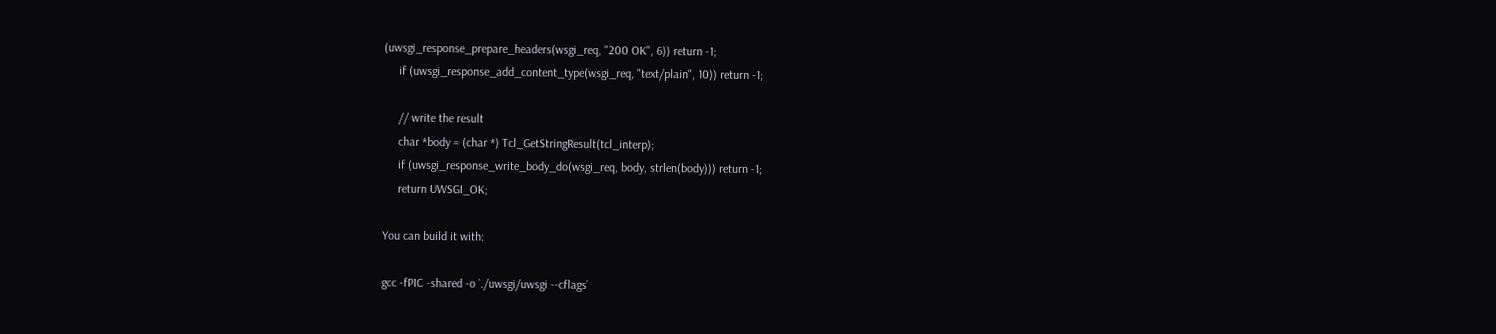(uwsgi_response_prepare_headers(wsgi_req, "200 OK", 6)) return -1;
     if (uwsgi_response_add_content_type(wsgi_req, "text/plain", 10)) return -1;

     // write the result
     char *body = (char *) Tcl_GetStringResult(tcl_interp);
     if (uwsgi_response_write_body_do(wsgi_req, body, strlen(body))) return -1;
     return UWSGI_OK;

You can build it with:

gcc -fPIC -shared -o `./uwsgi/uwsgi --cflags`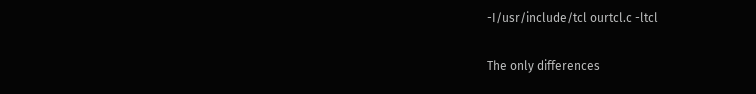-I/usr/include/tcl ourtcl.c -ltcl

The only differences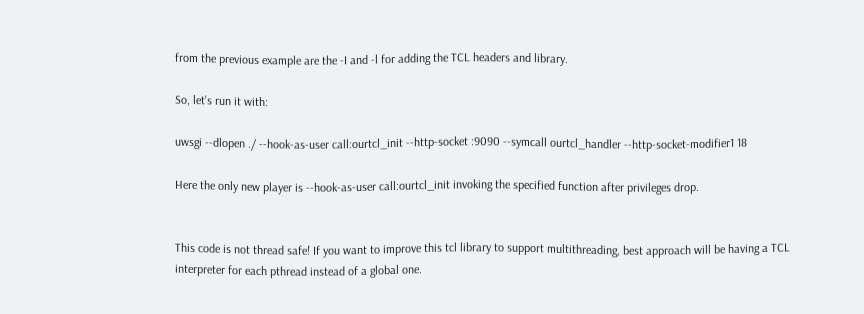from the previous example are the -I and -l for adding the TCL headers and library.

So, let's run it with:

uwsgi --dlopen ./ --hook-as-user call:ourtcl_init --http-socket :9090 --symcall ourtcl_handler --http-socket-modifier1 18

Here the only new player is --hook-as-user call:ourtcl_init invoking the specified function after privileges drop.


This code is not thread safe! If you want to improve this tcl library to support multithreading, best approach will be having a TCL interpreter for each pthread instead of a global one.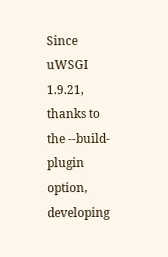Since uWSGI 1.9.21, thanks to the --build-plugin option, developing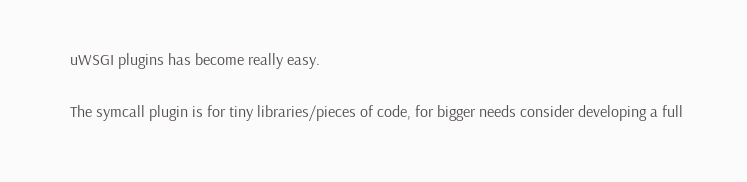uWSGI plugins has become really easy.

The symcall plugin is for tiny libraries/pieces of code, for bigger needs consider developing a full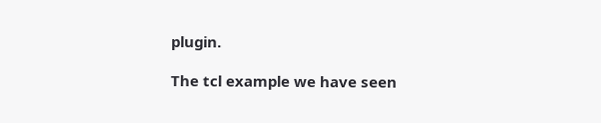plugin.

The tcl example we have seen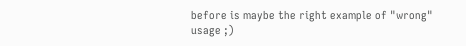before is maybe the right example of "wrong" usage ;)